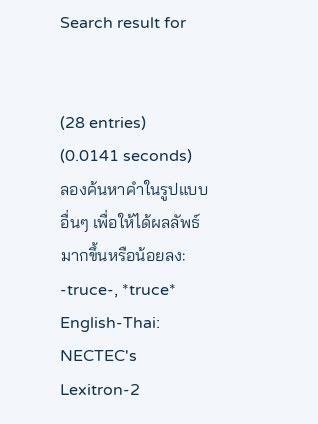Search result for


(28 entries)
(0.0141 seconds)
ลองค้นหาคำในรูปแบบอื่นๆ เพื่อให้ได้ผลลัพธ์มากขึ้นหรือน้อยลง: -truce-, *truce*
English-Thai: NECTEC's Lexitron-2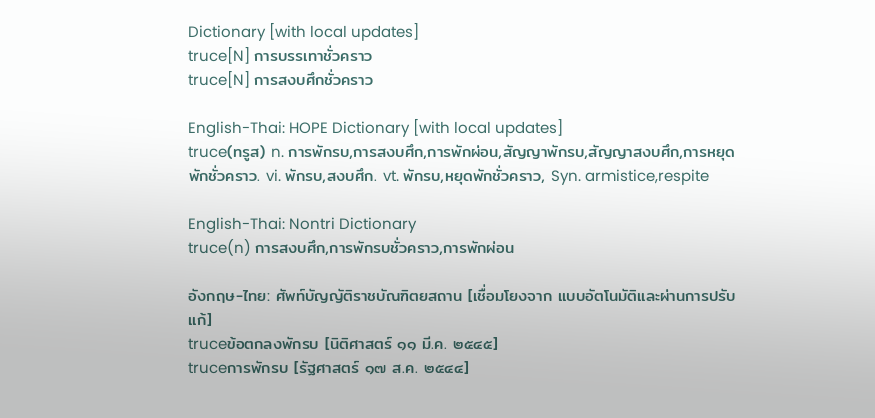Dictionary [with local updates]
truce[N] การบรรเทาชั่วคราว
truce[N] การสงบศึกชั่วคราว

English-Thai: HOPE Dictionary [with local updates]
truce(ทรูส) n. การพักรบ,การสงบศึก,การพักผ่อน,สัญญาพักรบ,สัญญาสงบศึก,การหยุดพักชั่วคราว. vi. พักรบ,สงบศึก. vt. พักรบ,หยุดพักชั่วคราว, Syn. armistice,respite

English-Thai: Nontri Dictionary
truce(n) การสงบศึก,การพักรบชั่วคราว,การพักผ่อน

อังกฤษ-ไทย: ศัพท์บัญญัติราชบัณฑิตยสถาน [เชื่อมโยงจาก แบบอัตโนมัติและผ่านการปรับแก้]
truceข้อตกลงพักรบ [นิติศาสตร์ ๑๑ มี.ค. ๒๕๔๕]
truceการพักรบ [รัฐศาสตร์ ๑๗ ส.ค. ๒๕๔๔]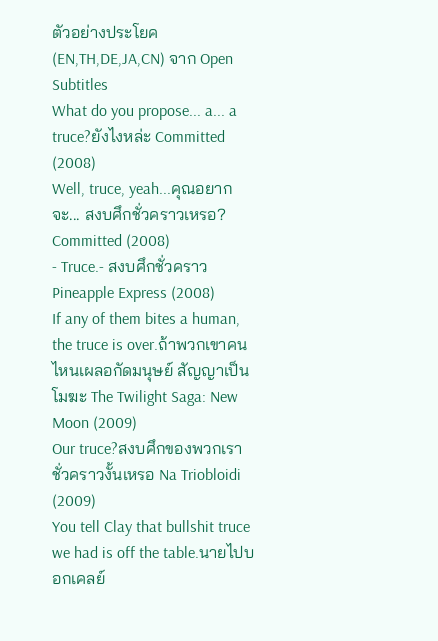ตัวอย่างประโยค (EN,TH,DE,JA,CN) จาก Open Subtitles
What do you propose... a... a truce?ยังไงหล่ะ Committed (2008)
Well, truce, yeah...คุณอยากจะ... สงบศึกชั่วคราวเหรอ? Committed (2008)
- Truce.- สงบศึกชั่วคราว Pineapple Express (2008)
If any of them bites a human, the truce is over.ถ้าพวกเขาคนไหนเผลอกัดมนุษย์ สัญญาเป็นโมฆะ The Twilight Saga: New Moon (2009)
Our truce?สงบศึกของพวกเราชั่วคราวงั้นเหรอ Na Triobloidi (2009)
You tell Clay that bullshit truce we had is off the table.นายไปบอกเคลย์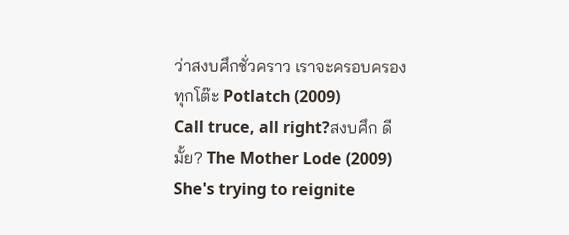ว่าสงบศึกชั่วคราว เราจะครอบครองทุกโต๊ะ Potlatch (2009)
Call truce, all right?สงบศึก ดีมั้ย? The Mother Lode (2009)
She's trying to reignite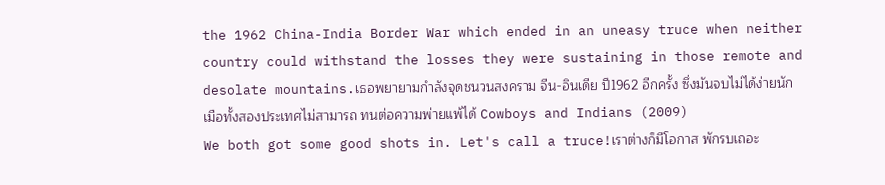the 1962 China-India Border War which ended in an uneasy truce when neither country could withstand the losses they were sustaining in those remote and desolate mountains.เธอพยายามกำลังจุดชนวนสงคราม จีน-อินเดีย ปี1962 อีกครั้ง ซึ่งมันจบไม่ได้ง่ายนัก เมือทั้งสองประเทศไม่สามารถ ทนต่อความพ่ายแพ้ได้ Cowboys and Indians (2009)
We both got some good shots in. Let's call a truce!เราต่างก็มีโอกาส พักรบเถอะ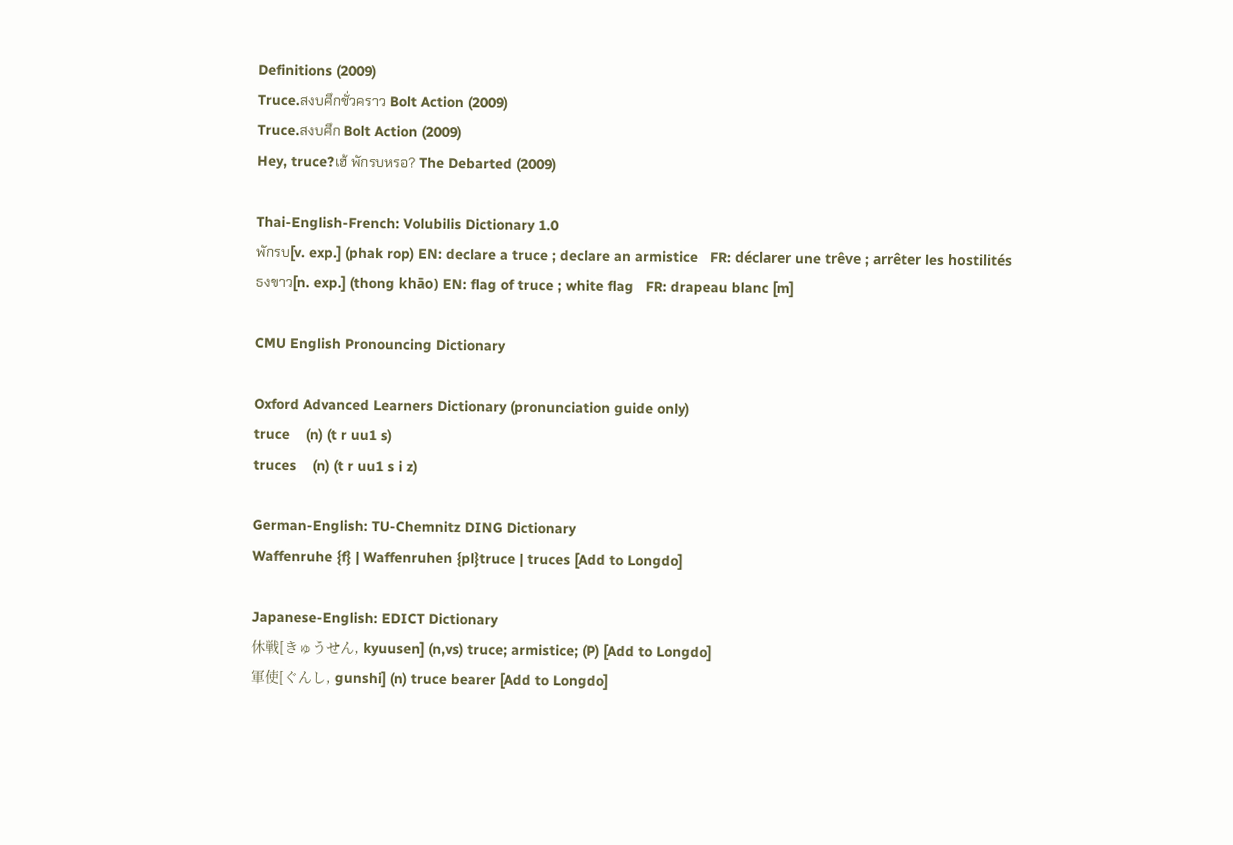Definitions (2009)
Truce.สงบศึกชั่วคราว Bolt Action (2009)
Truce.สงบศึก Bolt Action (2009)
Hey, truce?เฮ้ พักรบหรอ? The Debarted (2009)

Thai-English-French: Volubilis Dictionary 1.0
พักรบ[v. exp.] (phak rop) EN: declare a truce ; declare an armistice   FR: déclarer une trêve ; arrêter les hostilités
ธงขาว[n. exp.] (thong khāo) EN: flag of truce ; white flag   FR: drapeau blanc [m]

CMU English Pronouncing Dictionary

Oxford Advanced Learners Dictionary (pronunciation guide only)
truce    (n) (t r uu1 s)
truces    (n) (t r uu1 s i z)

German-English: TU-Chemnitz DING Dictionary
Waffenruhe {f} | Waffenruhen {pl}truce | truces [Add to Longdo]

Japanese-English: EDICT Dictionary
休戦[きゅうせん, kyuusen] (n,vs) truce; armistice; (P) [Add to Longdo]
軍使[ぐんし, gunshi] (n) truce bearer [Add to Longdo]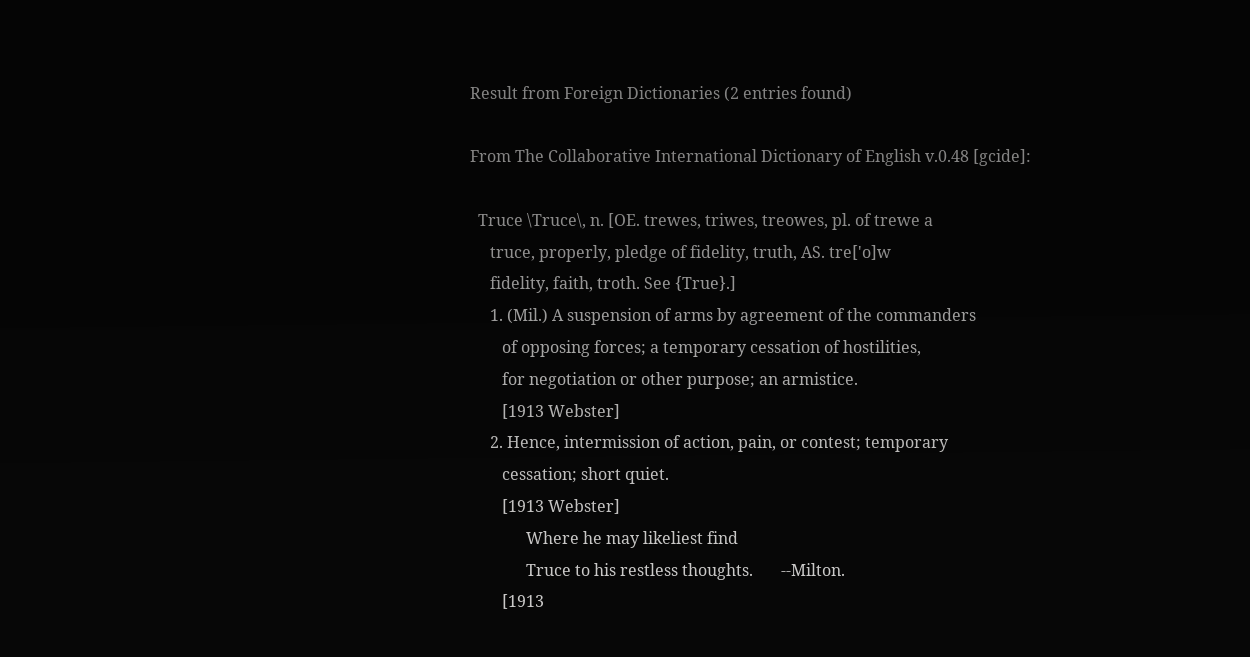Result from Foreign Dictionaries (2 entries found)

From The Collaborative International Dictionary of English v.0.48 [gcide]:

  Truce \Truce\, n. [OE. trewes, triwes, treowes, pl. of trewe a
     truce, properly, pledge of fidelity, truth, AS. tre['o]w
     fidelity, faith, troth. See {True}.]
     1. (Mil.) A suspension of arms by agreement of the commanders
        of opposing forces; a temporary cessation of hostilities,
        for negotiation or other purpose; an armistice.
        [1913 Webster]
     2. Hence, intermission of action, pain, or contest; temporary
        cessation; short quiet.
        [1913 Webster]
              Where he may likeliest find
              Truce to his restless thoughts.       --Milton.
        [1913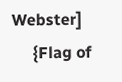Webster]
     {Flag of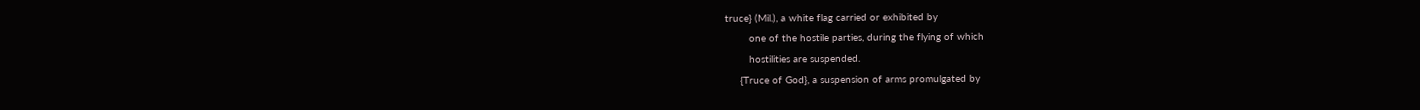truce} (Mil.), a white flag carried or exhibited by
        one of the hostile parties, during the flying of which
        hostilities are suspended.
     {Truce of God}, a suspension of arms promulgated by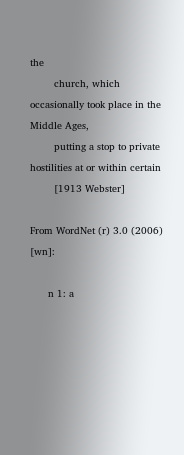the
        church, which occasionally took place in the Middle Ages,
        putting a stop to private hostilities at or within certain
        [1913 Webster]

From WordNet (r) 3.0 (2006) [wn]:

      n 1: a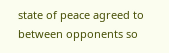state of peace agreed to between opponents so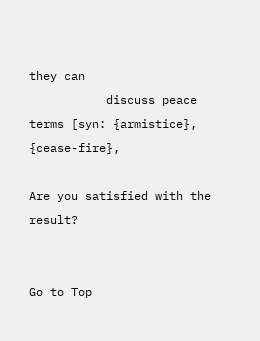they can
           discuss peace terms [syn: {armistice}, {cease-fire},

Are you satisfied with the result?


Go to Top